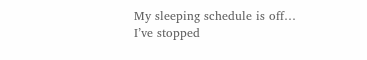My sleeping schedule is off… I’ve stopped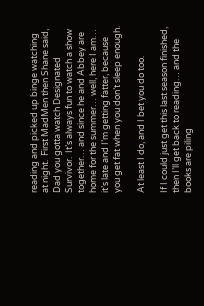reading and picked up binge watching at night.  First MadMen then Shane said, Dad you gotta watch Designated Survivor.  It’s always fun to watch a show together… and since he and Abbey are home for the summer… well, here I am… it’s late and I’m getting fatter, because you get fat when you don’t sleep enough.

At least I do, and I bet you do too.

If I could just get this last season finished, then I’ll get back to reading… and the books are piling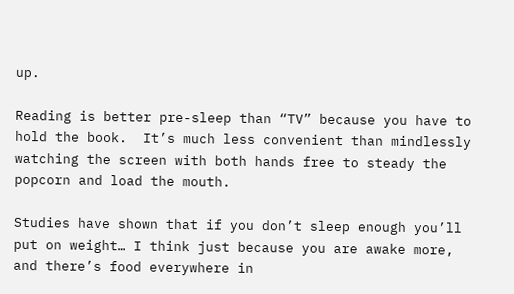up.

Reading is better pre-sleep than “TV” because you have to hold the book.  It’s much less convenient than mindlessly watching the screen with both hands free to steady the popcorn and load the mouth.

Studies have shown that if you don’t sleep enough you’ll put on weight… I think just because you are awake more, and there’s food everywhere in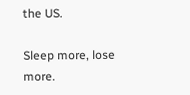the US.

Sleep more, lose more.